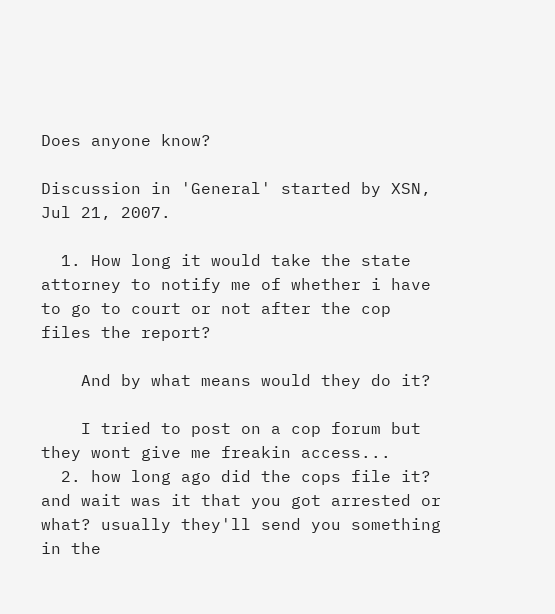Does anyone know?

Discussion in 'General' started by XSN, Jul 21, 2007.

  1. How long it would take the state attorney to notify me of whether i have to go to court or not after the cop files the report?

    And by what means would they do it?

    I tried to post on a cop forum but they wont give me freakin access...
  2. how long ago did the cops file it? and wait was it that you got arrested or what? usually they'll send you something in the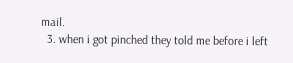mail.
  3. when i got pinched they told me before i left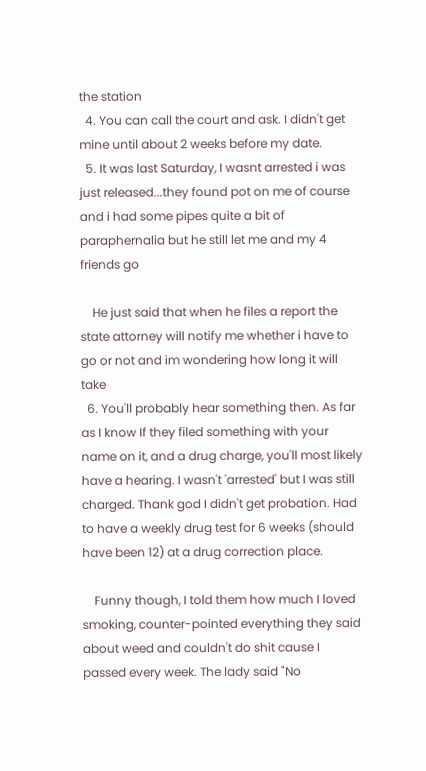the station
  4. You can call the court and ask. I didn't get mine until about 2 weeks before my date.
  5. It was last Saturday, I wasnt arrested i was just released...they found pot on me of course and i had some pipes quite a bit of paraphernalia but he still let me and my 4 friends go

    He just said that when he files a report the state attorney will notify me whether i have to go or not and im wondering how long it will take
  6. You'll probably hear something then. As far as I know If they filed something with your name on it, and a drug charge, you'll most likely have a hearing. I wasn't 'arrested' but I was still charged. Thank god I didn't get probation. Had to have a weekly drug test for 6 weeks (should have been 12) at a drug correction place.

    Funny though, I told them how much I loved smoking, counter-pointed everything they said about weed and couldn't do shit cause I passed every week. The lady said "No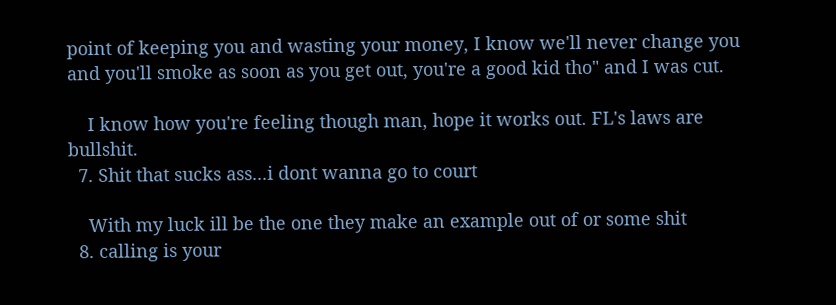point of keeping you and wasting your money, I know we'll never change you and you'll smoke as soon as you get out, you're a good kid tho" and I was cut.

    I know how you're feeling though man, hope it works out. FL's laws are bullshit.
  7. Shit that sucks ass...i dont wanna go to court

    With my luck ill be the one they make an example out of or some shit
  8. calling is your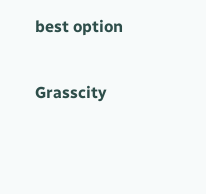best option

Grasscity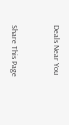Deals Near You


Share This Page